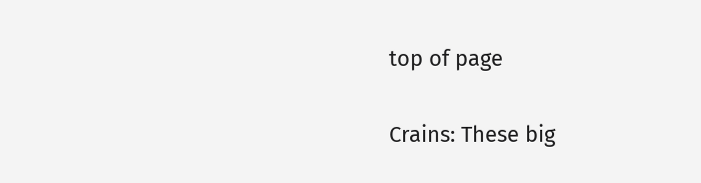top of page

Crains: These big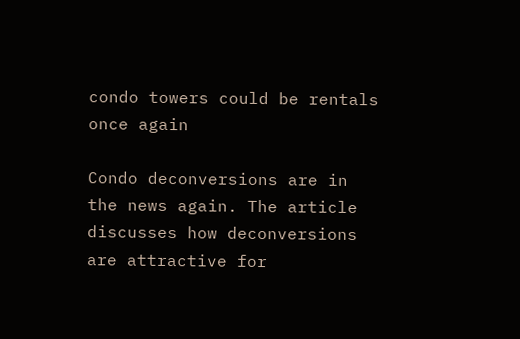condo towers could be rentals once again

Condo deconversions are in the news again. The article discusses how deconversions are attractive for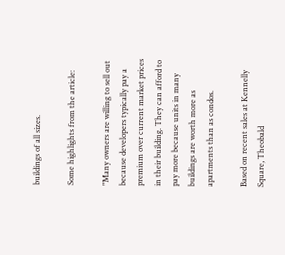buildings of all sizes.

Some highlights from the article:

"Many owners are willing to sell out because developers typically pay a premium over current market prices in their building. They can afford to pay more because units in many buildings are worth more as apartments than as condos.

Based on recent sales at Kennelly Square, Theobald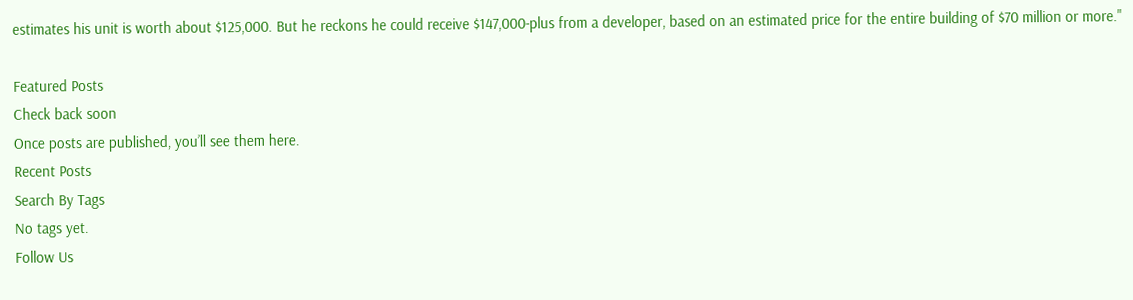estimates his unit is worth about $125,000. But he reckons he could receive $147,000-plus from a developer, based on an estimated price for the entire building of $70 million or more."

Featured Posts
Check back soon
Once posts are published, you’ll see them here.
Recent Posts
Search By Tags
No tags yet.
Follow Us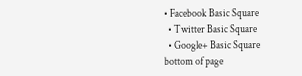• Facebook Basic Square
  • Twitter Basic Square
  • Google+ Basic Square
bottom of page